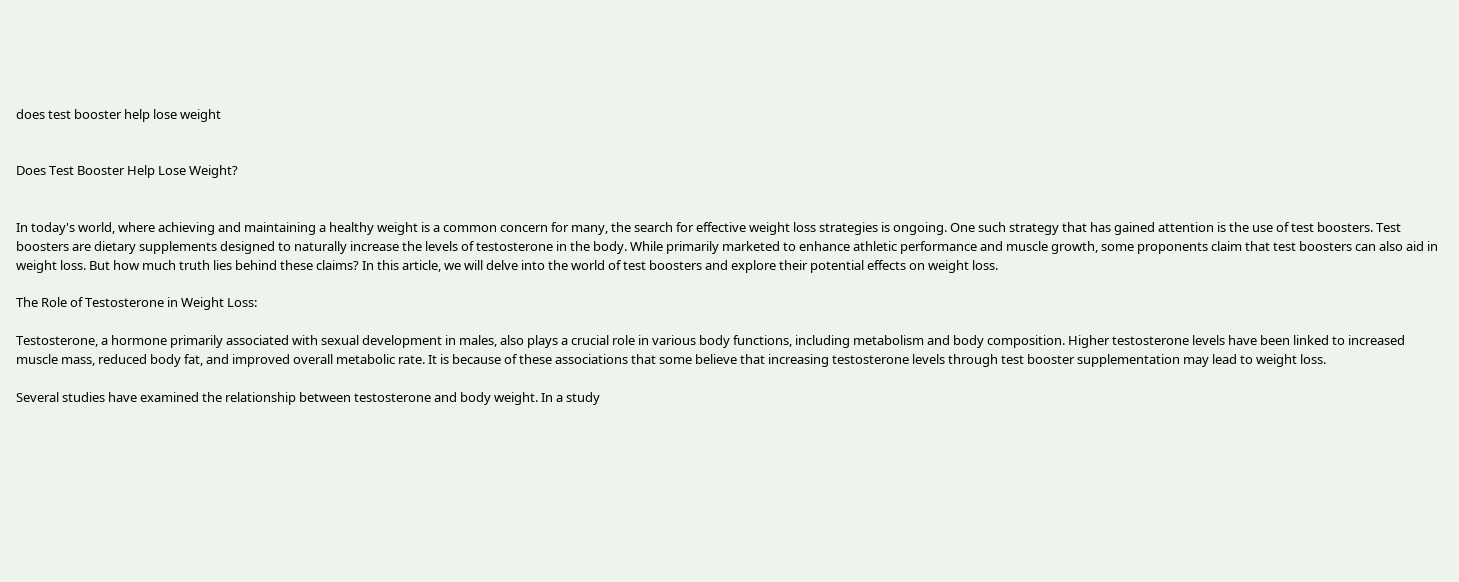does test booster help lose weight


Does Test Booster Help Lose Weight?


In today's world, where achieving and maintaining a healthy weight is a common concern for many, the search for effective weight loss strategies is ongoing. One such strategy that has gained attention is the use of test boosters. Test boosters are dietary supplements designed to naturally increase the levels of testosterone in the body. While primarily marketed to enhance athletic performance and muscle growth, some proponents claim that test boosters can also aid in weight loss. But how much truth lies behind these claims? In this article, we will delve into the world of test boosters and explore their potential effects on weight loss.

The Role of Testosterone in Weight Loss:

Testosterone, a hormone primarily associated with sexual development in males, also plays a crucial role in various body functions, including metabolism and body composition. Higher testosterone levels have been linked to increased muscle mass, reduced body fat, and improved overall metabolic rate. It is because of these associations that some believe that increasing testosterone levels through test booster supplementation may lead to weight loss.

Several studies have examined the relationship between testosterone and body weight. In a study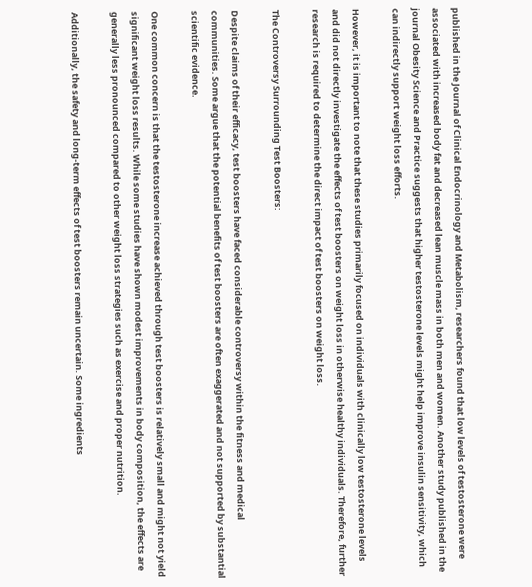published in the Journal of Clinical Endocrinology and Metabolism, researchers found that low levels of testosterone were associated with increased body fat and decreased lean muscle mass in both men and women. Another study published in the journal Obesity Science and Practice suggests that higher testosterone levels might help improve insulin sensitivity, which can indirectly support weight loss efforts.

However, it is important to note that these studies primarily focused on individuals with clinically low testosterone levels and did not directly investigate the effects of test boosters on weight loss in otherwise healthy individuals. Therefore, further research is required to determine the direct impact of test boosters on weight loss.

The Controversy Surrounding Test Boosters:

Despite claims of their efficacy, test boosters have faced considerable controversy within the fitness and medical communities. Some argue that the potential benefits of test boosters are often exaggerated and not supported by substantial scientific evidence.

One common concern is that the testosterone increase achieved through test boosters is relatively small and might not yield significant weight loss results. While some studies have shown modest improvements in body composition, the effects are generally less pronounced compared to other weight loss strategies such as exercise and proper nutrition.

Additionally, the safety and long-term effects of test boosters remain uncertain. Some ingredients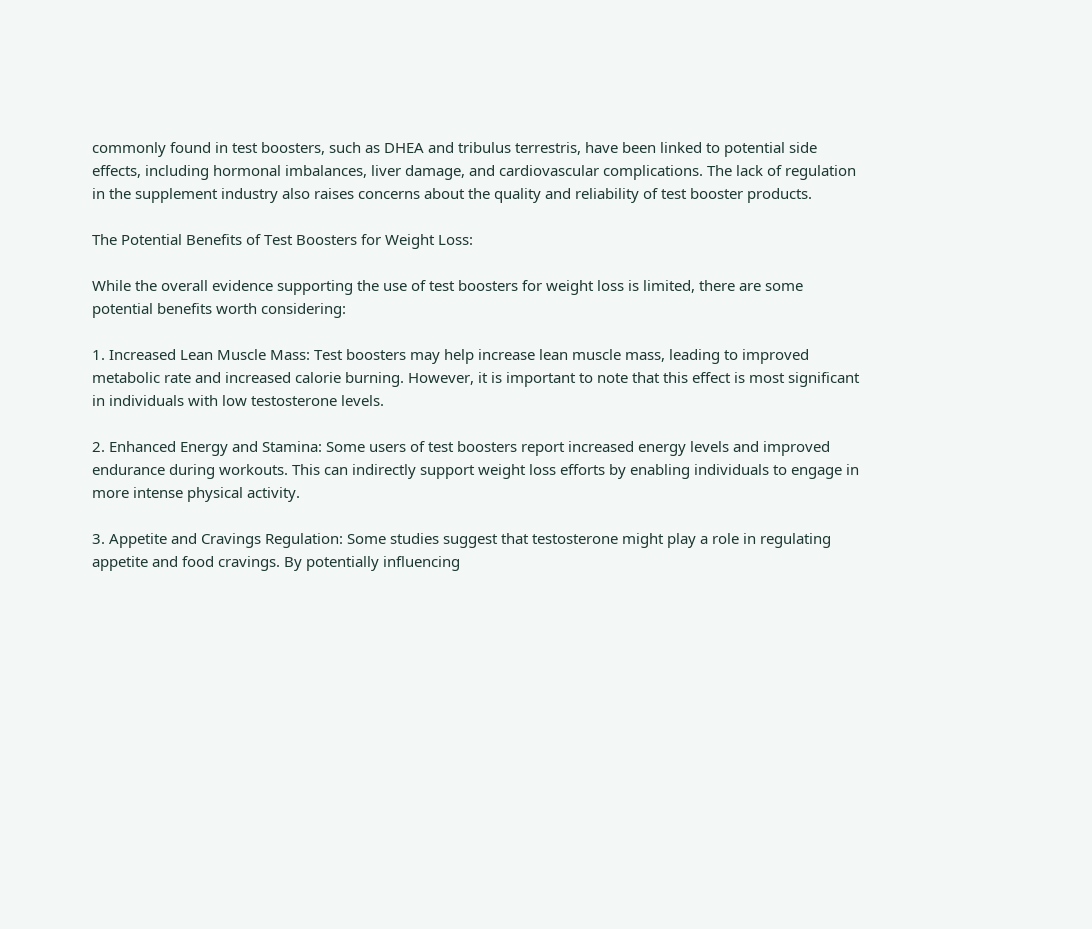commonly found in test boosters, such as DHEA and tribulus terrestris, have been linked to potential side effects, including hormonal imbalances, liver damage, and cardiovascular complications. The lack of regulation in the supplement industry also raises concerns about the quality and reliability of test booster products.

The Potential Benefits of Test Boosters for Weight Loss:

While the overall evidence supporting the use of test boosters for weight loss is limited, there are some potential benefits worth considering:

1. Increased Lean Muscle Mass: Test boosters may help increase lean muscle mass, leading to improved metabolic rate and increased calorie burning. However, it is important to note that this effect is most significant in individuals with low testosterone levels.

2. Enhanced Energy and Stamina: Some users of test boosters report increased energy levels and improved endurance during workouts. This can indirectly support weight loss efforts by enabling individuals to engage in more intense physical activity.

3. Appetite and Cravings Regulation: Some studies suggest that testosterone might play a role in regulating appetite and food cravings. By potentially influencing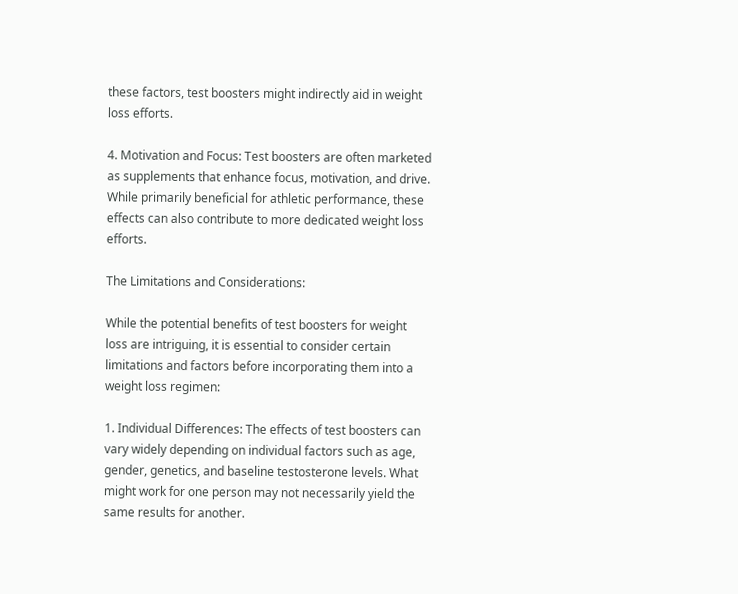these factors, test boosters might indirectly aid in weight loss efforts.

4. Motivation and Focus: Test boosters are often marketed as supplements that enhance focus, motivation, and drive. While primarily beneficial for athletic performance, these effects can also contribute to more dedicated weight loss efforts.

The Limitations and Considerations:

While the potential benefits of test boosters for weight loss are intriguing, it is essential to consider certain limitations and factors before incorporating them into a weight loss regimen:

1. Individual Differences: The effects of test boosters can vary widely depending on individual factors such as age, gender, genetics, and baseline testosterone levels. What might work for one person may not necessarily yield the same results for another.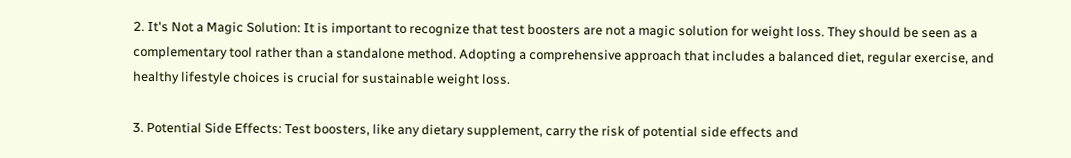2. It's Not a Magic Solution: It is important to recognize that test boosters are not a magic solution for weight loss. They should be seen as a complementary tool rather than a standalone method. Adopting a comprehensive approach that includes a balanced diet, regular exercise, and healthy lifestyle choices is crucial for sustainable weight loss.

3. Potential Side Effects: Test boosters, like any dietary supplement, carry the risk of potential side effects and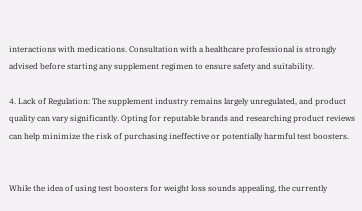interactions with medications. Consultation with a healthcare professional is strongly advised before starting any supplement regimen to ensure safety and suitability.

4. Lack of Regulation: The supplement industry remains largely unregulated, and product quality can vary significantly. Opting for reputable brands and researching product reviews can help minimize the risk of purchasing ineffective or potentially harmful test boosters.


While the idea of using test boosters for weight loss sounds appealing, the currently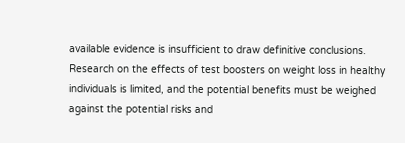available evidence is insufficient to draw definitive conclusions. Research on the effects of test boosters on weight loss in healthy individuals is limited, and the potential benefits must be weighed against the potential risks and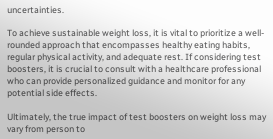uncertainties.

To achieve sustainable weight loss, it is vital to prioritize a well-rounded approach that encompasses healthy eating habits, regular physical activity, and adequate rest. If considering test boosters, it is crucial to consult with a healthcare professional who can provide personalized guidance and monitor for any potential side effects.

Ultimately, the true impact of test boosters on weight loss may vary from person to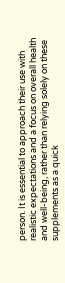person. It is essential to approach their use with realistic expectations and a focus on overall health and well-being, rather than relying solely on these supplements as a quick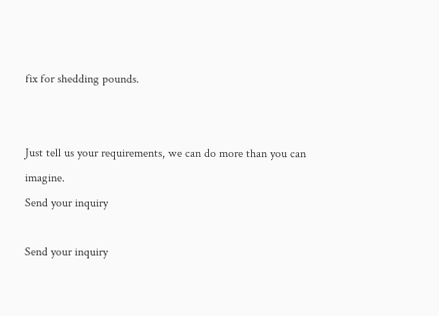fix for shedding pounds.


Just tell us your requirements, we can do more than you can imagine.
Send your inquiry

Send your inquiry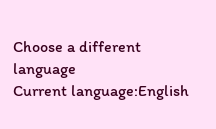Choose a different language
Current language:English